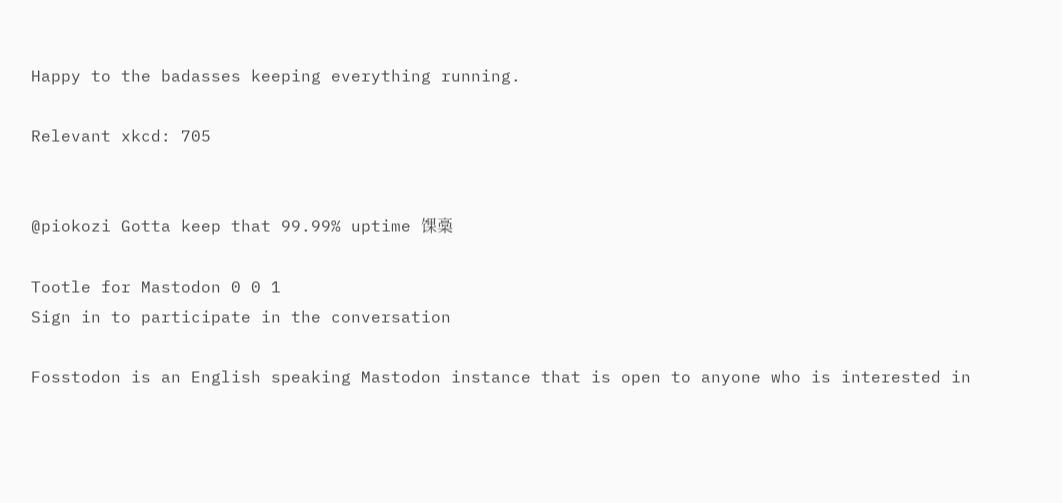Happy to the badasses keeping everything running.

Relevant xkcd: 705


@piokozi Gotta keep that 99.99% uptime 馃槀

Tootle for Mastodon 0 0 1
Sign in to participate in the conversation

Fosstodon is an English speaking Mastodon instance that is open to anyone who is interested in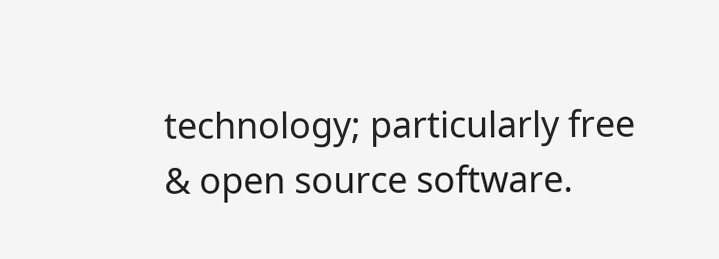technology; particularly free & open source software.